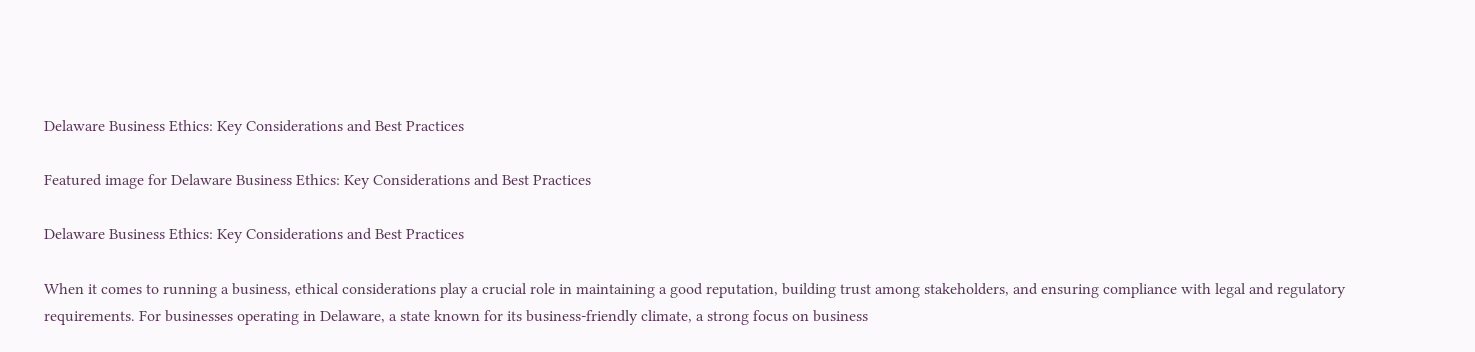Delaware Business Ethics: Key Considerations and Best Practices

Featured image for Delaware Business Ethics: Key Considerations and Best Practices

Delaware Business Ethics: Key Considerations and Best Practices

When it comes to running a business, ethical considerations play a crucial role in maintaining a good reputation, building trust among stakeholders, and ensuring compliance with legal and regulatory requirements. For businesses operating in Delaware, a state known for its business-friendly climate, a strong focus on business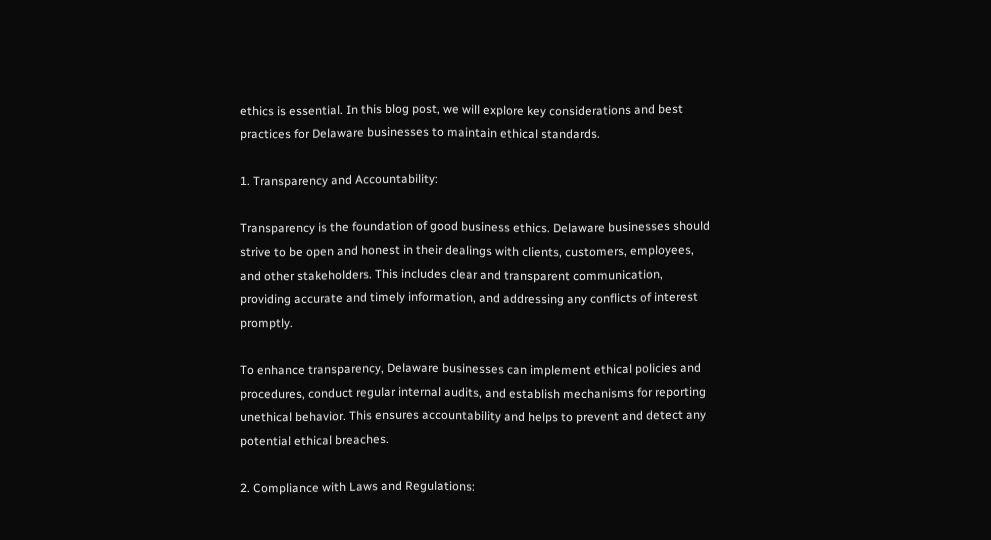ethics is essential. In this blog post, we will explore key considerations and best practices for Delaware businesses to maintain ethical standards.

1. Transparency and Accountability:

Transparency is the foundation of good business ethics. Delaware businesses should strive to be open and honest in their dealings with clients, customers, employees, and other stakeholders. This includes clear and transparent communication, providing accurate and timely information, and addressing any conflicts of interest promptly.

To enhance transparency, Delaware businesses can implement ethical policies and procedures, conduct regular internal audits, and establish mechanisms for reporting unethical behavior. This ensures accountability and helps to prevent and detect any potential ethical breaches.

2. Compliance with Laws and Regulations: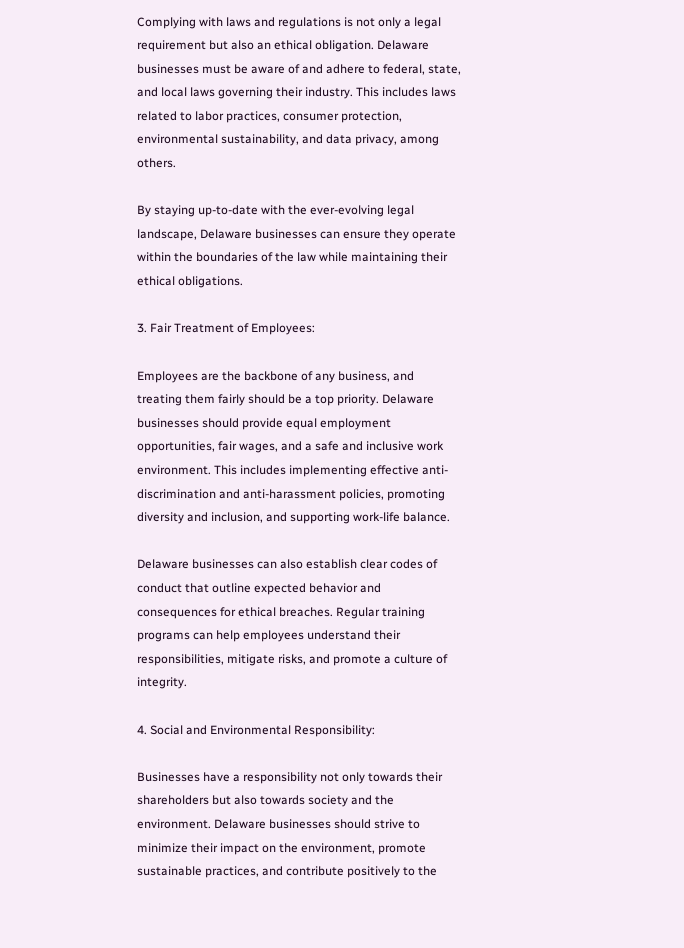Complying with laws and regulations is not only a legal requirement but also an ethical obligation. Delaware businesses must be aware of and adhere to federal, state, and local laws governing their industry. This includes laws related to labor practices, consumer protection, environmental sustainability, and data privacy, among others.

By staying up-to-date with the ever-evolving legal landscape, Delaware businesses can ensure they operate within the boundaries of the law while maintaining their ethical obligations.

3. Fair Treatment of Employees:

Employees are the backbone of any business, and treating them fairly should be a top priority. Delaware businesses should provide equal employment opportunities, fair wages, and a safe and inclusive work environment. This includes implementing effective anti-discrimination and anti-harassment policies, promoting diversity and inclusion, and supporting work-life balance.

Delaware businesses can also establish clear codes of conduct that outline expected behavior and consequences for ethical breaches. Regular training programs can help employees understand their responsibilities, mitigate risks, and promote a culture of integrity.

4. Social and Environmental Responsibility:

Businesses have a responsibility not only towards their shareholders but also towards society and the environment. Delaware businesses should strive to minimize their impact on the environment, promote sustainable practices, and contribute positively to the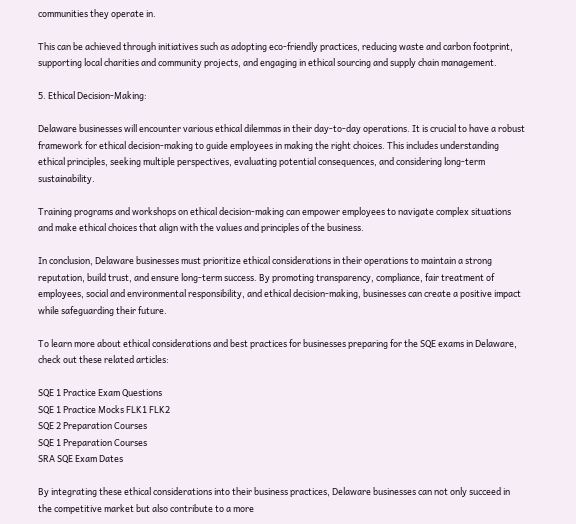communities they operate in.

This can be achieved through initiatives such as adopting eco-friendly practices, reducing waste and carbon footprint, supporting local charities and community projects, and engaging in ethical sourcing and supply chain management.

5. Ethical Decision-Making:

Delaware businesses will encounter various ethical dilemmas in their day-to-day operations. It is crucial to have a robust framework for ethical decision-making to guide employees in making the right choices. This includes understanding ethical principles, seeking multiple perspectives, evaluating potential consequences, and considering long-term sustainability.

Training programs and workshops on ethical decision-making can empower employees to navigate complex situations and make ethical choices that align with the values and principles of the business.

In conclusion, Delaware businesses must prioritize ethical considerations in their operations to maintain a strong reputation, build trust, and ensure long-term success. By promoting transparency, compliance, fair treatment of employees, social and environmental responsibility, and ethical decision-making, businesses can create a positive impact while safeguarding their future.

To learn more about ethical considerations and best practices for businesses preparing for the SQE exams in Delaware, check out these related articles:

SQE 1 Practice Exam Questions
SQE 1 Practice Mocks FLK1 FLK2
SQE 2 Preparation Courses
SQE 1 Preparation Courses
SRA SQE Exam Dates

By integrating these ethical considerations into their business practices, Delaware businesses can not only succeed in the competitive market but also contribute to a more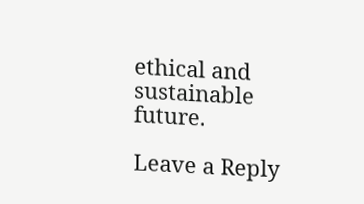ethical and sustainable future.

Leave a Reply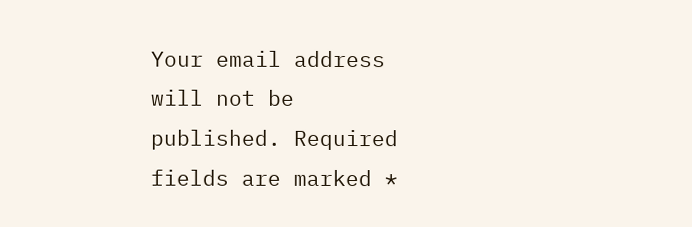Your email address will not be published. Required fields are marked *